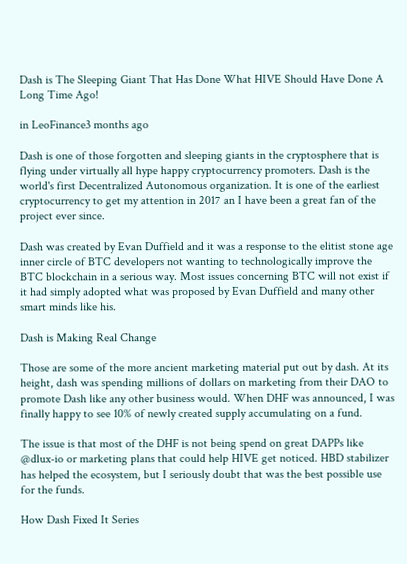Dash is The Sleeping Giant That Has Done What HIVE Should Have Done A Long Time Ago!

in LeoFinance3 months ago

Dash is one of those forgotten and sleeping giants in the cryptosphere that is flying under virtually all hype happy cryptocurrency promoters. Dash is the world's first Decentralized Autonomous organization. It is one of the earliest cryptocurrency to get my attention in 2017 an I have been a great fan of the project ever since.

Dash was created by Evan Duffield and it was a response to the elitist stone age inner circle of BTC developers not wanting to technologically improve the BTC blockchain in a serious way. Most issues concerning BTC will not exist if it had simply adopted what was proposed by Evan Duffield and many other smart minds like his.

Dash is Making Real Change

Those are some of the more ancient marketing material put out by dash. At its height, dash was spending millions of dollars on marketing from their DAO to promote Dash like any other business would. When DHF was announced, I was finally happy to see 10% of newly created supply accumulating on a fund.

The issue is that most of the DHF is not being spend on great DAPPs like @dlux-io or marketing plans that could help HIVE get noticed. HBD stabilizer has helped the ecosystem, but I seriously doubt that was the best possible use for the funds.

How Dash Fixed It Series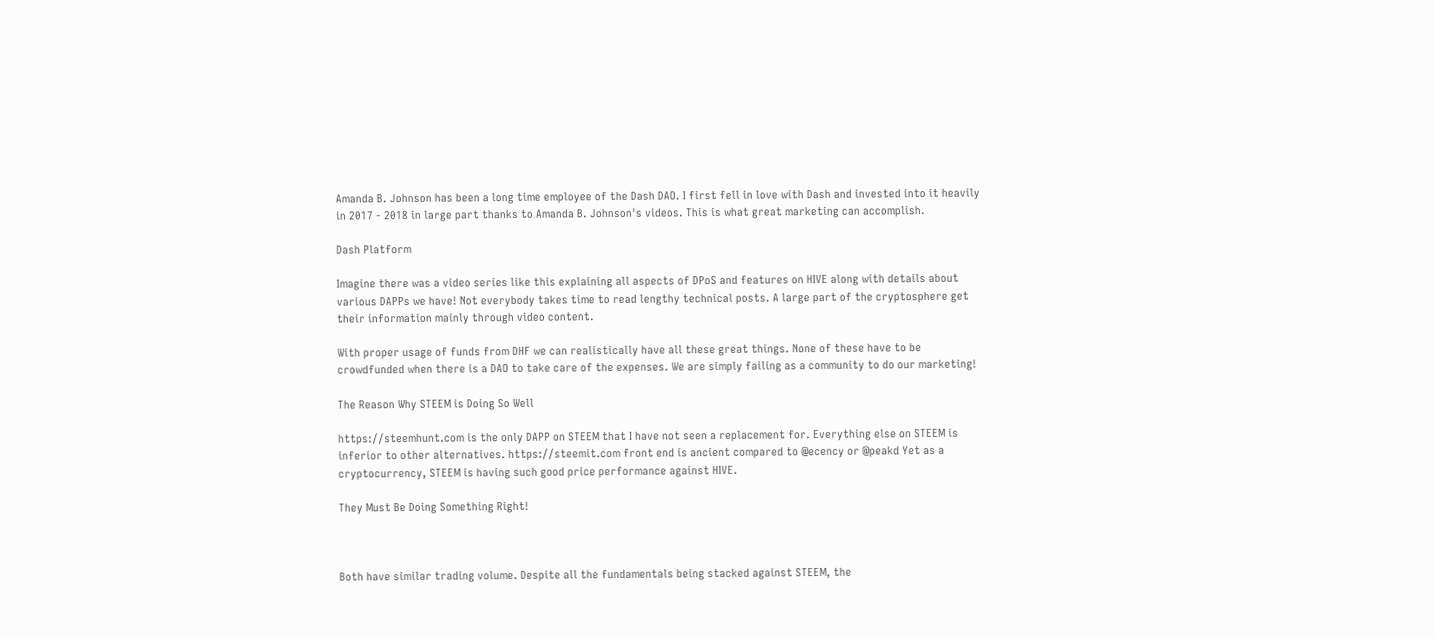Amanda B. Johnson has been a long time employee of the Dash DAO. I first fell in love with Dash and invested into it heavily in 2017 - 2018 in large part thanks to Amanda B. Johnson's videos. This is what great marketing can accomplish.

Dash Platform

Imagine there was a video series like this explaining all aspects of DPoS and features on HIVE along with details about various DAPPs we have! Not everybody takes time to read lengthy technical posts. A large part of the cryptosphere get their information mainly through video content.

With proper usage of funds from DHF we can realistically have all these great things. None of these have to be crowdfunded when there is a DAO to take care of the expenses. We are simply failing as a community to do our marketing!

The Reason Why STEEM is Doing So Well

https://steemhunt.com is the only DAPP on STEEM that I have not seen a replacement for. Everything else on STEEM is inferior to other alternatives. https://steemit.com front end is ancient compared to @ecency or @peakd Yet as a cryptocurrency, STEEM is having such good price performance against HIVE.

They Must Be Doing Something Right!



Both have similar trading volume. Despite all the fundamentals being stacked against STEEM, the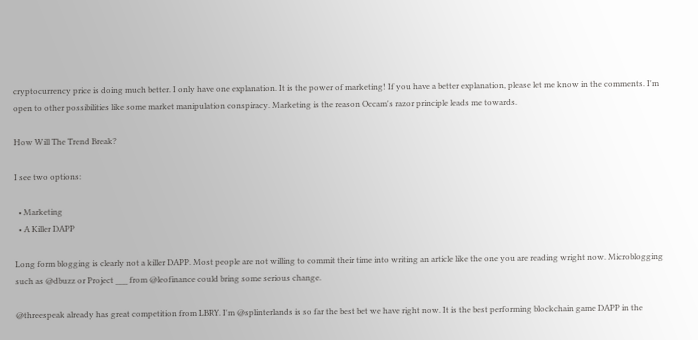cryptocurrency price is doing much better. I only have one explanation. It is the power of marketing! If you have a better explanation, please let me know in the comments. I'm open to other possibilities like some market manipulation conspiracy. Marketing is the reason Occam's razor principle leads me towards.

How Will The Trend Break?

I see two options:

  • Marketing
  • A Killer DAPP

Long form blogging is clearly not a killer DAPP. Most people are not willing to commit their time into writing an article like the one you are reading wright now. Microblogging such as @dbuzz or Project ___ from @leofinance could bring some serious change.

@threespeak already has great competition from LBRY. I'm @splinterlands is so far the best bet we have right now. It is the best performing blockchain game DAPP in the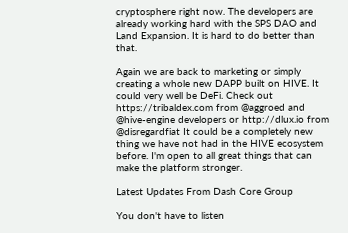cryptosphere right now. The developers are already working hard with the SPS DAO and Land Expansion. It is hard to do better than that.

Again we are back to marketing or simply creating a whole new DAPP built on HIVE. It could very well be DeFi. Check out https://tribaldex.com from @aggroed and @hive-engine developers or http://dlux.io from @disregardfiat It could be a completely new thing we have not had in the HIVE ecosystem before. I'm open to all great things that can make the platform stronger.

Latest Updates From Dash Core Group

You don't have to listen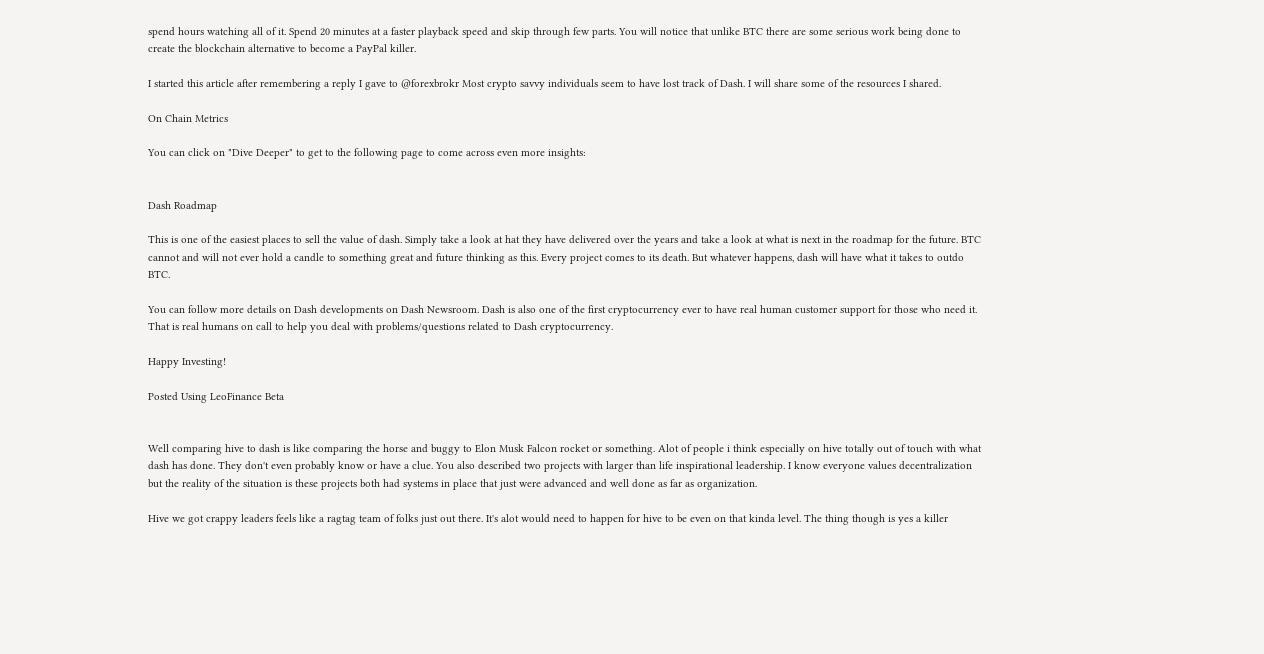spend hours watching all of it. Spend 20 minutes at a faster playback speed and skip through few parts. You will notice that unlike BTC there are some serious work being done to create the blockchain alternative to become a PayPal killer.

I started this article after remembering a reply I gave to @forexbrokr Most crypto savvy individuals seem to have lost track of Dash. I will share some of the resources I shared.

On Chain Metrics

You can click on "Dive Deeper" to get to the following page to come across even more insights:


Dash Roadmap

This is one of the easiest places to sell the value of dash. Simply take a look at hat they have delivered over the years and take a look at what is next in the roadmap for the future. BTC cannot and will not ever hold a candle to something great and future thinking as this. Every project comes to its death. But whatever happens, dash will have what it takes to outdo BTC.

You can follow more details on Dash developments on Dash Newsroom. Dash is also one of the first cryptocurrency ever to have real human customer support for those who need it. That is real humans on call to help you deal with problems/questions related to Dash cryptocurrency.

Happy Investing!

Posted Using LeoFinance Beta


Well comparing hive to dash is like comparing the horse and buggy to Elon Musk Falcon rocket or something. Alot of people i think especially on hive totally out of touch with what dash has done. They don't even probably know or have a clue. You also described two projects with larger than life inspirational leadership. I know everyone values decentralization but the reality of the situation is these projects both had systems in place that just were advanced and well done as far as organization.

Hive we got crappy leaders feels like a ragtag team of folks just out there. It's alot would need to happen for hive to be even on that kinda level. The thing though is yes a killer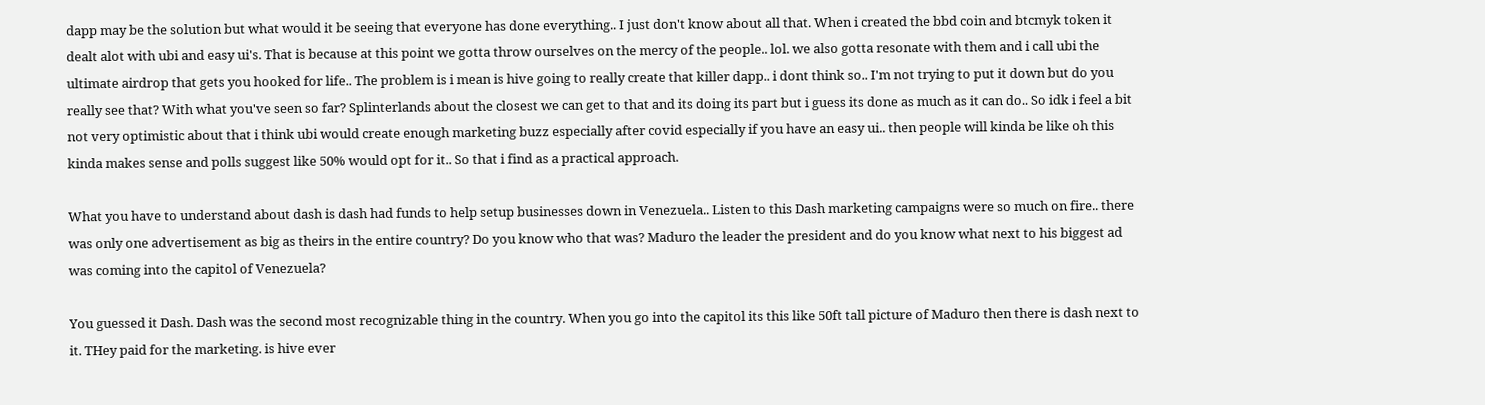dapp may be the solution but what would it be seeing that everyone has done everything.. I just don't know about all that. When i created the bbd coin and btcmyk token it dealt alot with ubi and easy ui's. That is because at this point we gotta throw ourselves on the mercy of the people.. lol. we also gotta resonate with them and i call ubi the ultimate airdrop that gets you hooked for life.. The problem is i mean is hive going to really create that killer dapp.. i dont think so.. I'm not trying to put it down but do you really see that? With what you've seen so far? Splinterlands about the closest we can get to that and its doing its part but i guess its done as much as it can do.. So idk i feel a bit not very optimistic about that i think ubi would create enough marketing buzz especially after covid especially if you have an easy ui.. then people will kinda be like oh this kinda makes sense and polls suggest like 50% would opt for it.. So that i find as a practical approach.

What you have to understand about dash is dash had funds to help setup businesses down in Venezuela.. Listen to this Dash marketing campaigns were so much on fire.. there was only one advertisement as big as theirs in the entire country? Do you know who that was? Maduro the leader the president and do you know what next to his biggest ad was coming into the capitol of Venezuela?

You guessed it Dash. Dash was the second most recognizable thing in the country. When you go into the capitol its this like 50ft tall picture of Maduro then there is dash next to it. THey paid for the marketing. is hive ever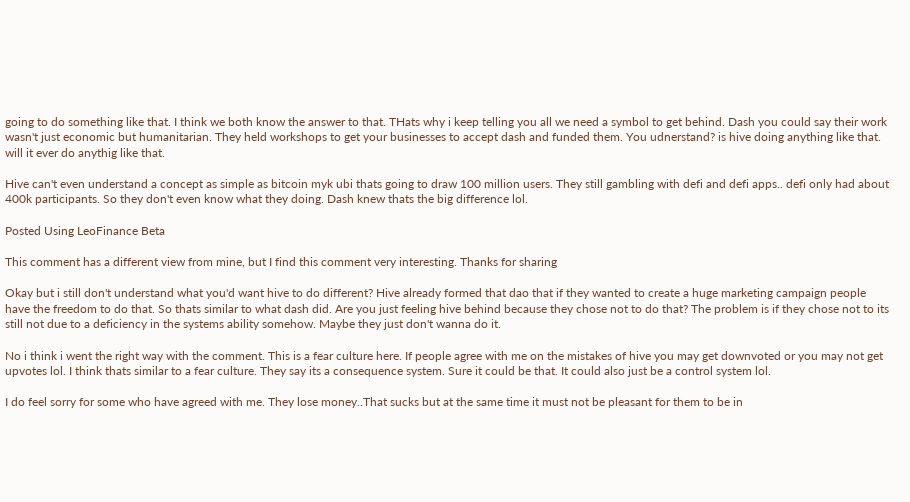going to do something like that. I think we both know the answer to that. THats why i keep telling you all we need a symbol to get behind. Dash you could say their work wasn't just economic but humanitarian. They held workshops to get your businesses to accept dash and funded them. You udnerstand? is hive doing anything like that. will it ever do anythig like that.

Hive can't even understand a concept as simple as bitcoin myk ubi thats going to draw 100 million users. They still gambling with defi and defi apps.. defi only had about 400k participants. So they don't even know what they doing. Dash knew thats the big difference lol.

Posted Using LeoFinance Beta

This comment has a different view from mine, but I find this comment very interesting. Thanks for sharing

Okay but i still don't understand what you'd want hive to do different? Hive already formed that dao that if they wanted to create a huge marketing campaign people have the freedom to do that. So thats similar to what dash did. Are you just feeling hive behind because they chose not to do that? The problem is if they chose not to its still not due to a deficiency in the systems ability somehow. Maybe they just don't wanna do it.

No i think i went the right way with the comment. This is a fear culture here. If people agree with me on the mistakes of hive you may get downvoted or you may not get upvotes lol. I think thats similar to a fear culture. They say its a consequence system. Sure it could be that. It could also just be a control system lol.

I do feel sorry for some who have agreed with me. They lose money..That sucks but at the same time it must not be pleasant for them to be in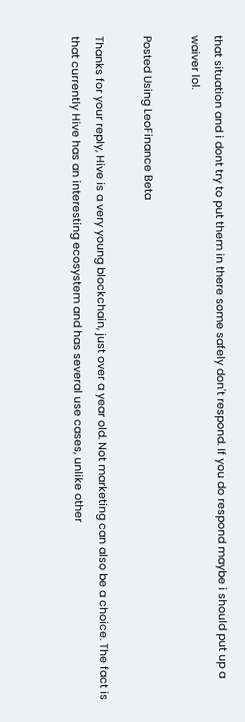that situation and i dont try to put them in there some safely don't respond. If you do respond maybe i should put up a waiver lol.

Posted Using LeoFinance Beta

Thanks for your reply, Hive is a very young blockchain, just over a year old. Not marketing can also be a choice. The fact is that currently Hive has an interesting ecosystem and has several use cases, unlike other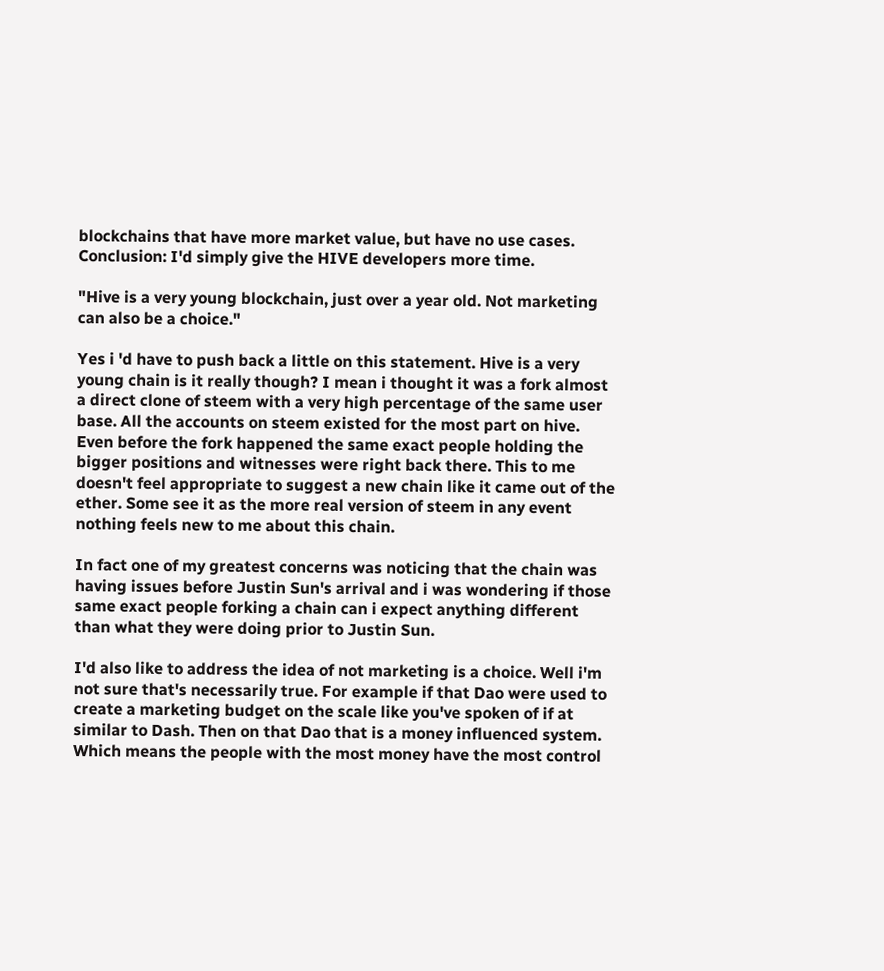blockchains that have more market value, but have no use cases. Conclusion: I'd simply give the HIVE developers more time.

"Hive is a very young blockchain, just over a year old. Not marketing can also be a choice."

Yes i 'd have to push back a little on this statement. Hive is a very young chain is it really though? I mean i thought it was a fork almost a direct clone of steem with a very high percentage of the same user base. All the accounts on steem existed for the most part on hive. Even before the fork happened the same exact people holding the bigger positions and witnesses were right back there. This to me doesn't feel appropriate to suggest a new chain like it came out of the ether. Some see it as the more real version of steem in any event nothing feels new to me about this chain.

In fact one of my greatest concerns was noticing that the chain was having issues before Justin Sun's arrival and i was wondering if those same exact people forking a chain can i expect anything different than what they were doing prior to Justin Sun.

I'd also like to address the idea of not marketing is a choice. Well i'm not sure that's necessarily true. For example if that Dao were used to create a marketing budget on the scale like you've spoken of if at similar to Dash. Then on that Dao that is a money influenced system. Which means the people with the most money have the most control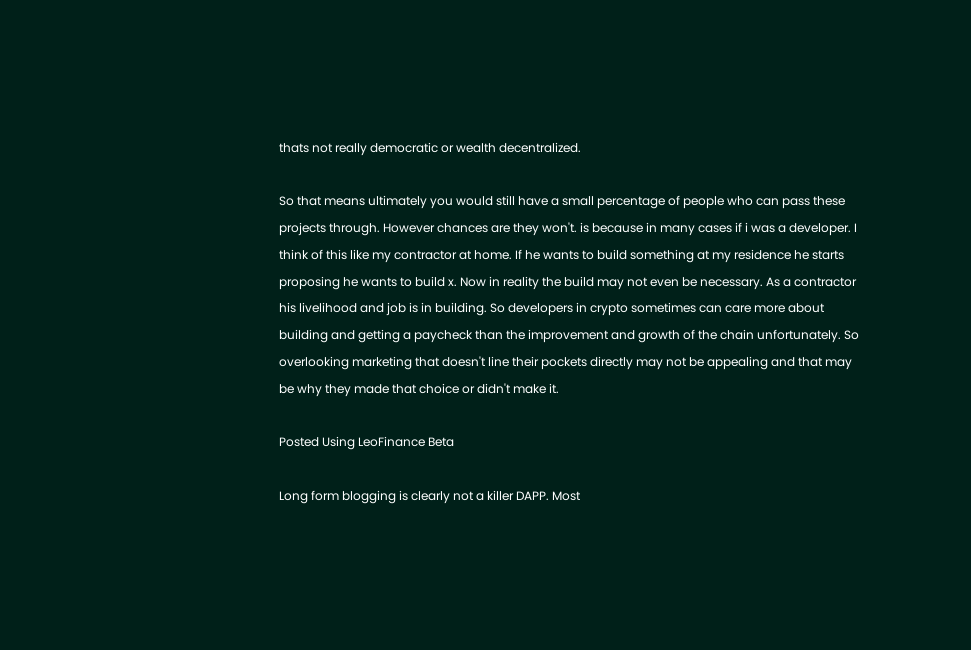thats not really democratic or wealth decentralized.

So that means ultimately you would still have a small percentage of people who can pass these projects through. However chances are they won't. is because in many cases if i was a developer. I think of this like my contractor at home. If he wants to build something at my residence he starts proposing he wants to build x. Now in reality the build may not even be necessary. As a contractor his livelihood and job is in building. So developers in crypto sometimes can care more about building and getting a paycheck than the improvement and growth of the chain unfortunately. So overlooking marketing that doesn't line their pockets directly may not be appealing and that may be why they made that choice or didn't make it.

Posted Using LeoFinance Beta

Long form blogging is clearly not a killer DAPP. Most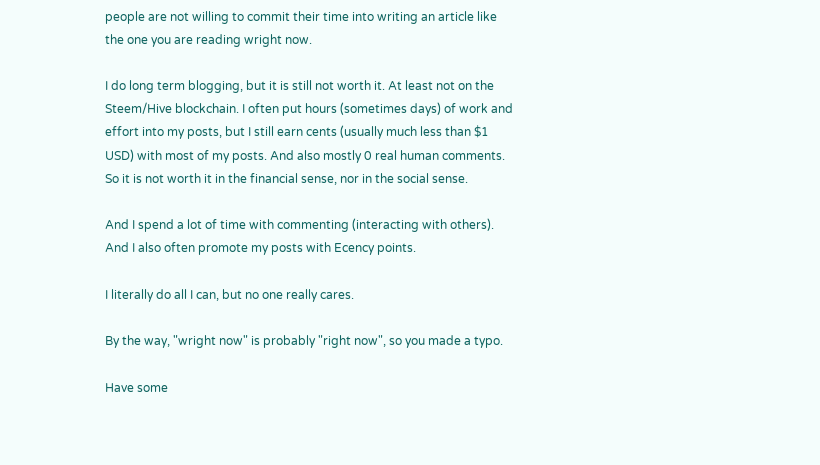people are not willing to commit their time into writing an article like the one you are reading wright now.

I do long term blogging, but it is still not worth it. At least not on the Steem/Hive blockchain. I often put hours (sometimes days) of work and effort into my posts, but I still earn cents (usually much less than $1 USD) with most of my posts. And also mostly 0 real human comments. So it is not worth it in the financial sense, nor in the social sense.

And I spend a lot of time with commenting (interacting with others).
And I also often promote my posts with Ecency points.

I literally do all I can, but no one really cares.

By the way, "wright now" is probably "right now", so you made a typo.

Have some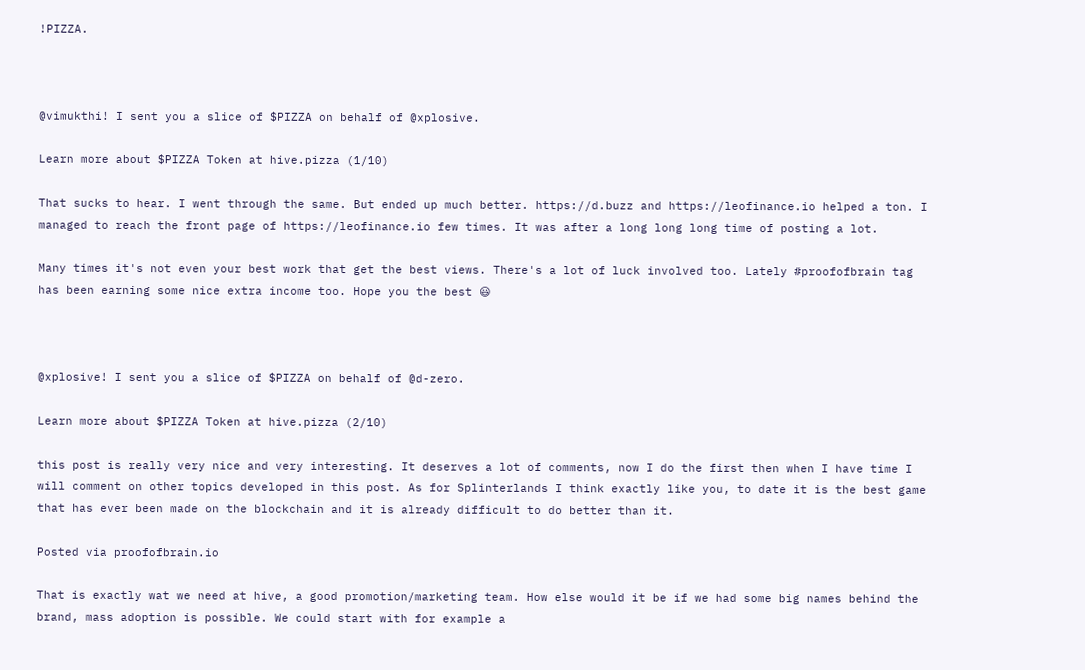!PIZZA.



@vimukthi! I sent you a slice of $PIZZA on behalf of @xplosive.

Learn more about $PIZZA Token at hive.pizza (1/10)

That sucks to hear. I went through the same. But ended up much better. https://d.buzz and https://leofinance.io helped a ton. I managed to reach the front page of https://leofinance.io few times. It was after a long long long time of posting a lot.

Many times it's not even your best work that get the best views. There's a lot of luck involved too. Lately #proofofbrain tag has been earning some nice extra income too. Hope you the best 😃



@xplosive! I sent you a slice of $PIZZA on behalf of @d-zero.

Learn more about $PIZZA Token at hive.pizza (2/10)

this post is really very nice and very interesting. It deserves a lot of comments, now I do the first then when I have time I will comment on other topics developed in this post. As for Splinterlands I think exactly like you, to date it is the best game that has ever been made on the blockchain and it is already difficult to do better than it.

Posted via proofofbrain.io

That is exactly wat we need at hive, a good promotion/marketing team. How else would it be if we had some big names behind the brand, mass adoption is possible. We could start with for example a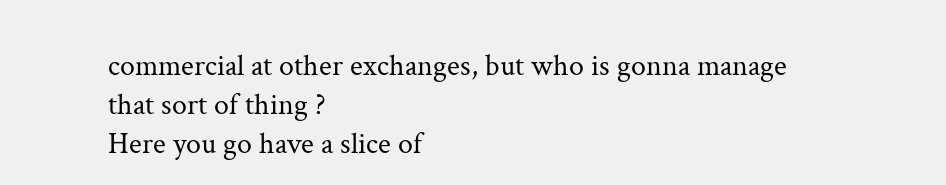commercial at other exchanges, but who is gonna manage that sort of thing ?
Here you go have a slice of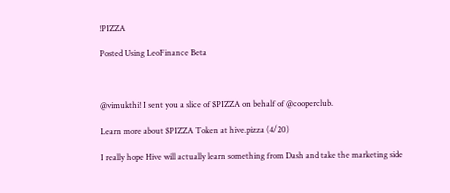!PIZZA

Posted Using LeoFinance Beta



@vimukthi! I sent you a slice of $PIZZA on behalf of @cooperclub.

Learn more about $PIZZA Token at hive.pizza (4/20)

I really hope Hive will actually learn something from Dash and take the marketing side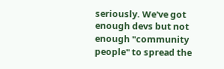seriously. We've got enough devs but not enough "community people" to spread the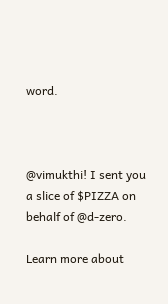word.



@vimukthi! I sent you a slice of $PIZZA on behalf of @d-zero.

Learn more about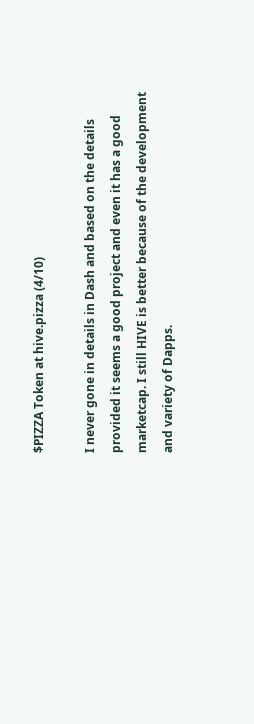$PIZZA Token at hive.pizza (4/10)

I never gone in details in Dash and based on the details provided it seems a good project and even it has a good marketcap. I still HIVE is better because of the development and variety of Dapps.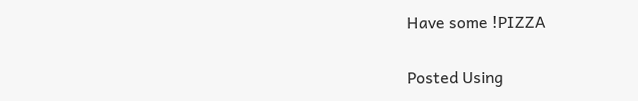Have some !PIZZA

Posted Using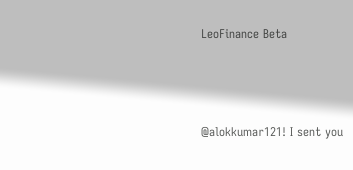LeoFinance Beta



@alokkumar121! I sent you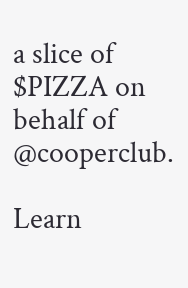a slice of $PIZZA on behalf of @cooperclub.

Learn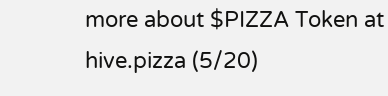more about $PIZZA Token at hive.pizza (5/20)